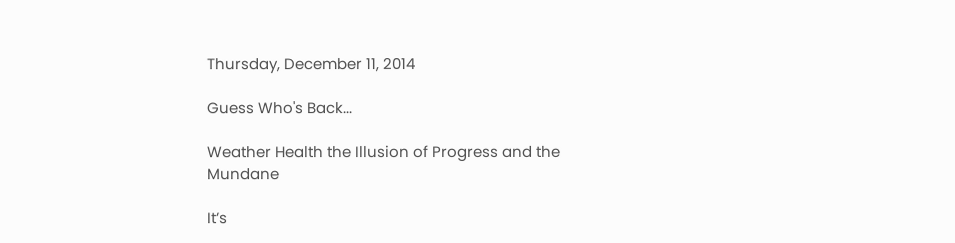Thursday, December 11, 2014

Guess Who's Back...

Weather Health the Illusion of Progress and the Mundane

It’s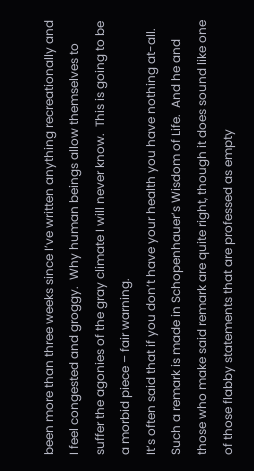been more than three weeks since I’ve written anything recreationally and I feel congested and groggy.  Why human beings allow themselves to suffer the agonies of the gray climate I will never know.  This is going to be a morbid piece – fair warning.
It’s often said that if you don’t have your health you have nothing at-all.  Such a remark is made in Schopenhauer’s Wisdom of Life.  And he and those who make said remark are quite right, though it does sound like one of those flabby statements that are professed as empty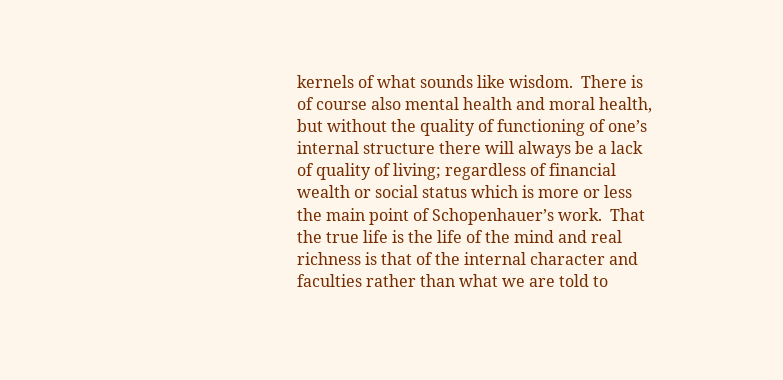kernels of what sounds like wisdom.  There is of course also mental health and moral health, but without the quality of functioning of one’s internal structure there will always be a lack of quality of living; regardless of financial wealth or social status which is more or less the main point of Schopenhauer’s work.  That the true life is the life of the mind and real richness is that of the internal character and faculties rather than what we are told to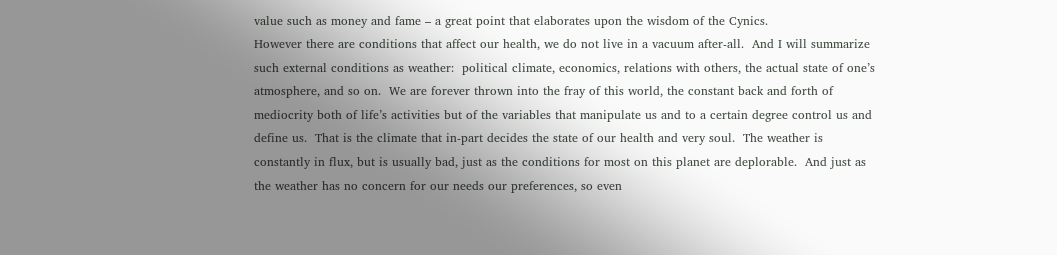value such as money and fame – a great point that elaborates upon the wisdom of the Cynics.
However there are conditions that affect our health, we do not live in a vacuum after-all.  And I will summarize such external conditions as weather:  political climate, economics, relations with others, the actual state of one’s atmosphere, and so on.  We are forever thrown into the fray of this world, the constant back and forth of mediocrity both of life’s activities but of the variables that manipulate us and to a certain degree control us and define us.  That is the climate that in-part decides the state of our health and very soul.  The weather is constantly in flux, but is usually bad, just as the conditions for most on this planet are deplorable.  And just as the weather has no concern for our needs our preferences, so even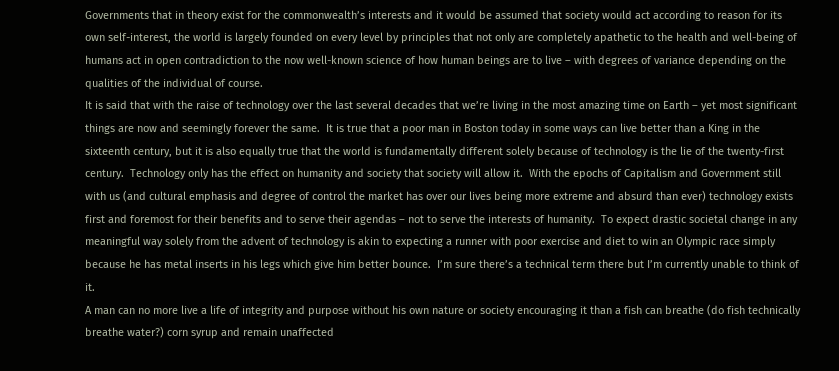Governments that in theory exist for the commonwealth’s interests and it would be assumed that society would act according to reason for its own self-interest, the world is largely founded on every level by principles that not only are completely apathetic to the health and well-being of humans act in open contradiction to the now well-known science of how human beings are to live – with degrees of variance depending on the qualities of the individual of course.
It is said that with the raise of technology over the last several decades that we’re living in the most amazing time on Earth – yet most significant things are now and seemingly forever the same.  It is true that a poor man in Boston today in some ways can live better than a King in the sixteenth century, but it is also equally true that the world is fundamentally different solely because of technology is the lie of the twenty-first century.  Technology only has the effect on humanity and society that society will allow it.  With the epochs of Capitalism and Government still with us (and cultural emphasis and degree of control the market has over our lives being more extreme and absurd than ever) technology exists first and foremost for their benefits and to serve their agendas – not to serve the interests of humanity.  To expect drastic societal change in any meaningful way solely from the advent of technology is akin to expecting a runner with poor exercise and diet to win an Olympic race simply because he has metal inserts in his legs which give him better bounce.  I’m sure there’s a technical term there but I’m currently unable to think of it.
A man can no more live a life of integrity and purpose without his own nature or society encouraging it than a fish can breathe (do fish technically breathe water?) corn syrup and remain unaffected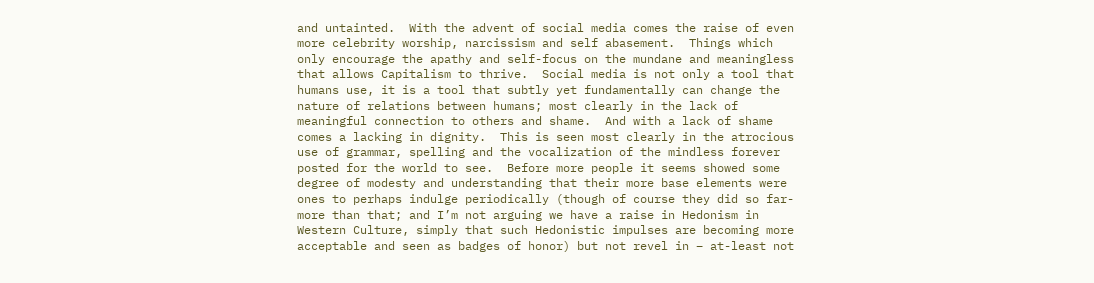and untainted.  With the advent of social media comes the raise of even more celebrity worship, narcissism and self abasement.  Things which only encourage the apathy and self-focus on the mundane and meaningless that allows Capitalism to thrive.  Social media is not only a tool that humans use, it is a tool that subtly yet fundamentally can change the nature of relations between humans; most clearly in the lack of meaningful connection to others and shame.  And with a lack of shame comes a lacking in dignity.  This is seen most clearly in the atrocious use of grammar, spelling and the vocalization of the mindless forever posted for the world to see.  Before more people it seems showed some degree of modesty and understanding that their more base elements were ones to perhaps indulge periodically (though of course they did so far-more than that; and I’m not arguing we have a raise in Hedonism in Western Culture, simply that such Hedonistic impulses are becoming more acceptable and seen as badges of honor) but not revel in – at-least not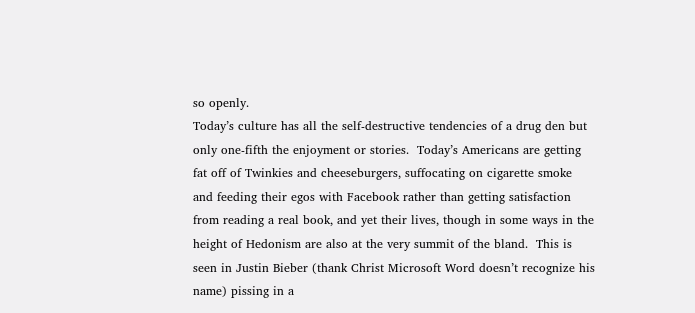so openly.
Today’s culture has all the self-destructive tendencies of a drug den but only one-fifth the enjoyment or stories.  Today’s Americans are getting fat off of Twinkies and cheeseburgers, suffocating on cigarette smoke and feeding their egos with Facebook rather than getting satisfaction from reading a real book, and yet their lives, though in some ways in the height of Hedonism are also at the very summit of the bland.  This is seen in Justin Bieber (thank Christ Microsoft Word doesn’t recognize his name) pissing in a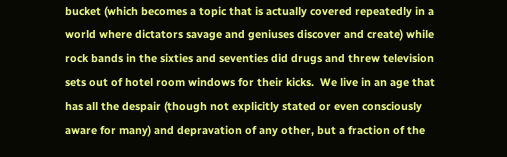bucket (which becomes a topic that is actually covered repeatedly in a world where dictators savage and geniuses discover and create) while rock bands in the sixties and seventies did drugs and threw television sets out of hotel room windows for their kicks.  We live in an age that has all the despair (though not explicitly stated or even consciously aware for many) and depravation of any other, but a fraction of the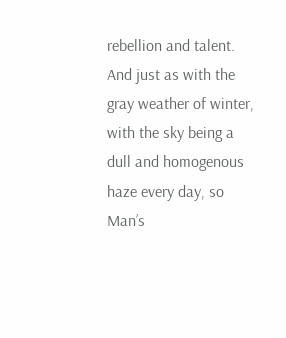rebellion and talent.
And just as with the gray weather of winter, with the sky being a dull and homogenous haze every day, so Man’s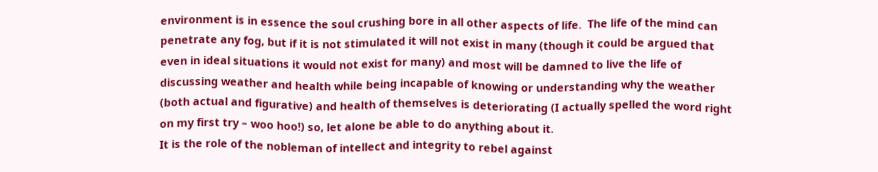environment is in essence the soul crushing bore in all other aspects of life.  The life of the mind can penetrate any fog, but if it is not stimulated it will not exist in many (though it could be argued that even in ideal situations it would not exist for many) and most will be damned to live the life of discussing weather and health while being incapable of knowing or understanding why the weather (both actual and figurative) and health of themselves is deteriorating (I actually spelled the word right on my first try – woo hoo!) so, let alone be able to do anything about it.
It is the role of the nobleman of intellect and integrity to rebel against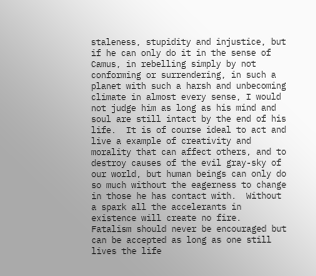staleness, stupidity and injustice, but if he can only do it in the sense of Camus, in rebelling simply by not conforming or surrendering, in such a planet with such a harsh and unbecoming climate in almost every sense, I would not judge him as long as his mind and soul are still intact by the end of his life.  It is of course ideal to act and live a example of creativity and morality that can affect others, and to destroy causes of the evil gray-sky of our world, but human beings can only do so much without the eagerness to change in those he has contact with.  Without a spark all the accelerants in existence will create no fire.  Fatalism should never be encouraged but can be accepted as long as one still lives the life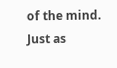of the mind.  Just as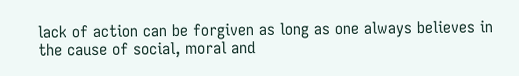lack of action can be forgiven as long as one always believes in the cause of social, moral and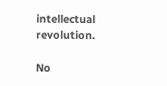intellectual revolution.

No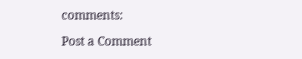comments:

Post a Comment